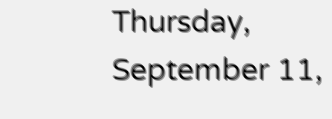Thursday, September 11,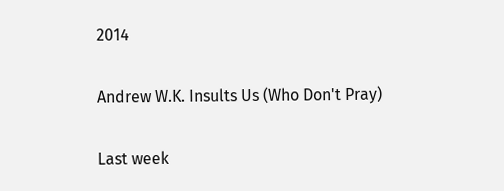2014

Andrew W.K. Insults Us (Who Don't Pray)

Last week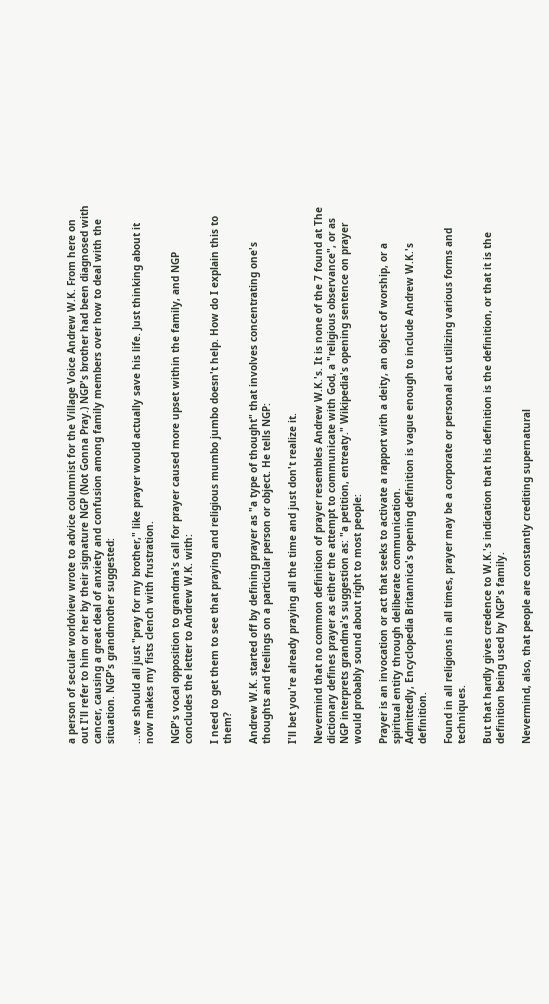a person of secular worldview wrote to advice columnist for the Village Voice Andrew W.K. From here on out I'll refer to him or her by their signature NGP (Not Gonna Pray.) NGP's brother had been diagnosed with cancer, causing a great deal of anxiety and confusion among family members over how to deal with the situation. NGP's grandmother suggested:

...we should all just "pray for my brother," like prayer would actually save his life. Just thinking about it now makes my fists clench with frustration.

NGP's vocal opposition to grandma's call for prayer caused more upset within the family, and NGP concludes the letter to Andrew W.K. with:

I need to get them to see that praying and religious mumbo jumbo doesn't help. How do I explain this to them?

Andrew W.K. started off by defining prayer as "a type of thought" that involves concentrating one's thoughts and feelings on a particular person or object. He tells NGP:

I'll bet you're already praying all the time and just don't realize it.

Nevermind that no common definition of prayer resembles Andrew W.K.'s. It is none of the 7 found at The dictionary defines prayer as either the attempt to communicate with God, a "religious observance", or as NGP interprets grandma's suggestion as: "a petition, entreaty." Wikipedia's opening sentence on prayer would probably sound about right to most people:

Prayer is an invocation or act that seeks to activate a rapport with a deity, an object of worship, or a spiritual entity through deliberate communication.
Admittedly, Encyclopedia Britannica's opening definition is vague enough to include Andrew W.K.'s definition.

Found in all religions in all times, prayer may be a corporate or personal act utilizing various forms and techniques.

But that hardly gives credence to W.K.'s indication that his definition is the definition, or that it is the definition being used by NGP's family.

Nevermind, also, that people are constantly crediting supernatural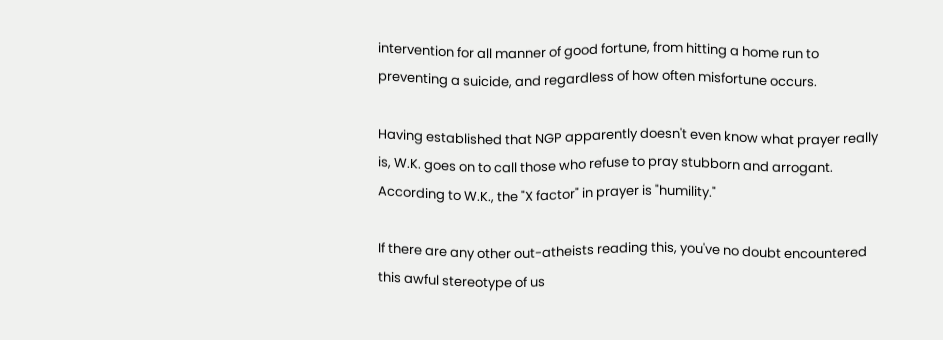intervention for all manner of good fortune, from hitting a home run to preventing a suicide, and regardless of how often misfortune occurs.

Having established that NGP apparently doesn't even know what prayer really is, W.K. goes on to call those who refuse to pray stubborn and arrogant. According to W.K., the "X factor" in prayer is "humility."

If there are any other out-atheists reading this, you've no doubt encountered this awful stereotype of us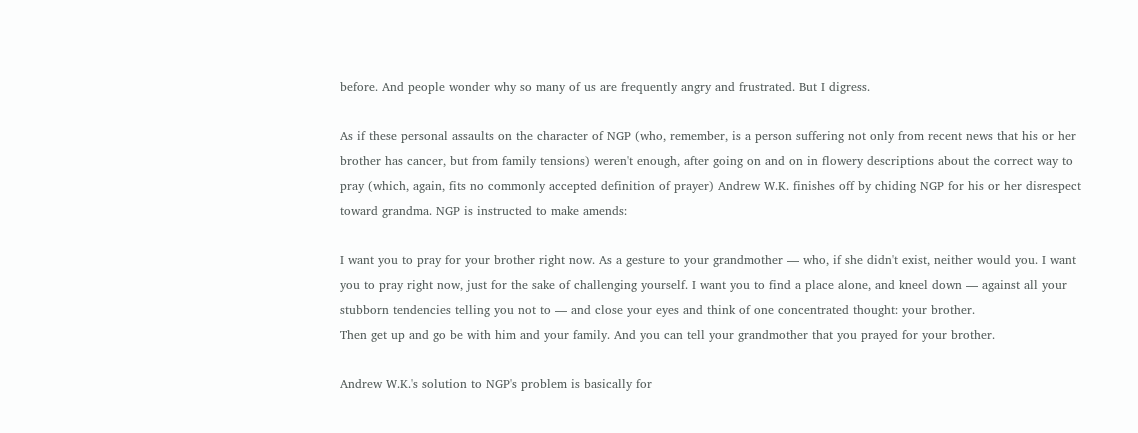before. And people wonder why so many of us are frequently angry and frustrated. But I digress.

As if these personal assaults on the character of NGP (who, remember, is a person suffering not only from recent news that his or her brother has cancer, but from family tensions) weren't enough, after going on and on in flowery descriptions about the correct way to pray (which, again, fits no commonly accepted definition of prayer) Andrew W.K. finishes off by chiding NGP for his or her disrespect toward grandma. NGP is instructed to make amends:

I want you to pray for your brother right now. As a gesture to your grandmother — who, if she didn't exist, neither would you. I want you to pray right now, just for the sake of challenging yourself. I want you to find a place alone, and kneel down — against all your stubborn tendencies telling you not to — and close your eyes and think of one concentrated thought: your brother.
Then get up and go be with him and your family. And you can tell your grandmother that you prayed for your brother.

Andrew W.K.'s solution to NGP's problem is basically for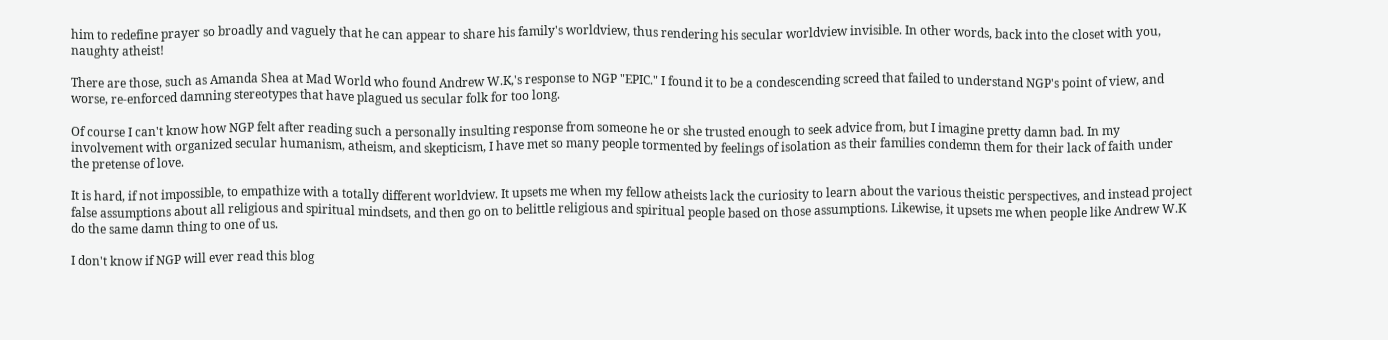him to redefine prayer so broadly and vaguely that he can appear to share his family's worldview, thus rendering his secular worldview invisible. In other words, back into the closet with you, naughty atheist!

There are those, such as Amanda Shea at Mad World who found Andrew W.K,'s response to NGP "EPIC." I found it to be a condescending screed that failed to understand NGP's point of view, and worse, re-enforced damning stereotypes that have plagued us secular folk for too long.

Of course I can't know how NGP felt after reading such a personally insulting response from someone he or she trusted enough to seek advice from, but I imagine pretty damn bad. In my involvement with organized secular humanism, atheism, and skepticism, I have met so many people tormented by feelings of isolation as their families condemn them for their lack of faith under the pretense of love.

It is hard, if not impossible, to empathize with a totally different worldview. It upsets me when my fellow atheists lack the curiosity to learn about the various theistic perspectives, and instead project false assumptions about all religious and spiritual mindsets, and then go on to belittle religious and spiritual people based on those assumptions. Likewise, it upsets me when people like Andrew W.K do the same damn thing to one of us.

I don't know if NGP will ever read this blog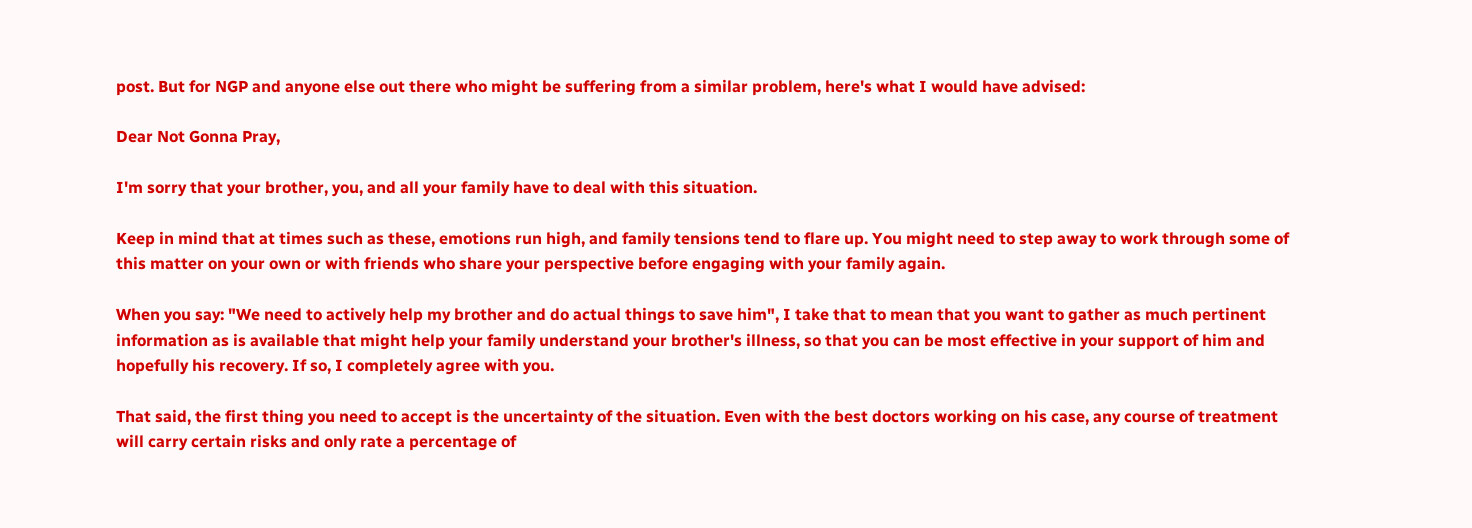post. But for NGP and anyone else out there who might be suffering from a similar problem, here's what I would have advised:

Dear Not Gonna Pray,

I'm sorry that your brother, you, and all your family have to deal with this situation.

Keep in mind that at times such as these, emotions run high, and family tensions tend to flare up. You might need to step away to work through some of this matter on your own or with friends who share your perspective before engaging with your family again.

When you say: "We need to actively help my brother and do actual things to save him", I take that to mean that you want to gather as much pertinent information as is available that might help your family understand your brother's illness, so that you can be most effective in your support of him and hopefully his recovery. If so, I completely agree with you.

That said, the first thing you need to accept is the uncertainty of the situation. Even with the best doctors working on his case, any course of treatment will carry certain risks and only rate a percentage of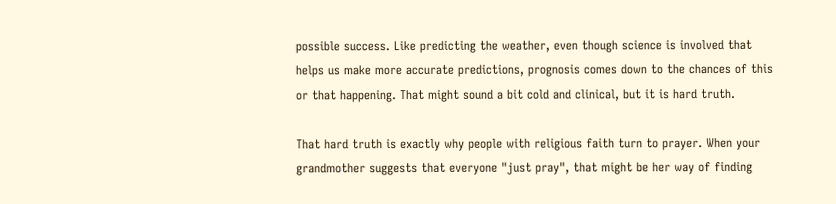possible success. Like predicting the weather, even though science is involved that helps us make more accurate predictions, prognosis comes down to the chances of this or that happening. That might sound a bit cold and clinical, but it is hard truth.

That hard truth is exactly why people with religious faith turn to prayer. When your grandmother suggests that everyone "just pray", that might be her way of finding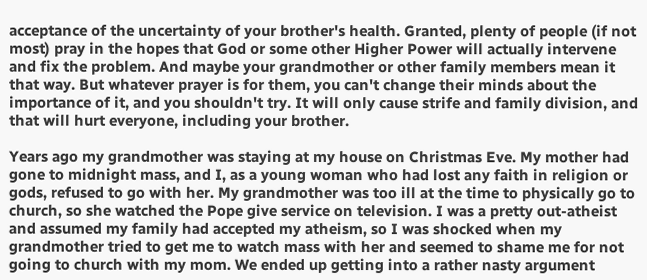acceptance of the uncertainty of your brother's health. Granted, plenty of people (if not most) pray in the hopes that God or some other Higher Power will actually intervene and fix the problem. And maybe your grandmother or other family members mean it that way. But whatever prayer is for them, you can't change their minds about the importance of it, and you shouldn't try. It will only cause strife and family division, and that will hurt everyone, including your brother.

Years ago my grandmother was staying at my house on Christmas Eve. My mother had gone to midnight mass, and I, as a young woman who had lost any faith in religion or gods, refused to go with her. My grandmother was too ill at the time to physically go to church, so she watched the Pope give service on television. I was a pretty out-atheist and assumed my family had accepted my atheism, so I was shocked when my grandmother tried to get me to watch mass with her and seemed to shame me for not going to church with my mom. We ended up getting into a rather nasty argument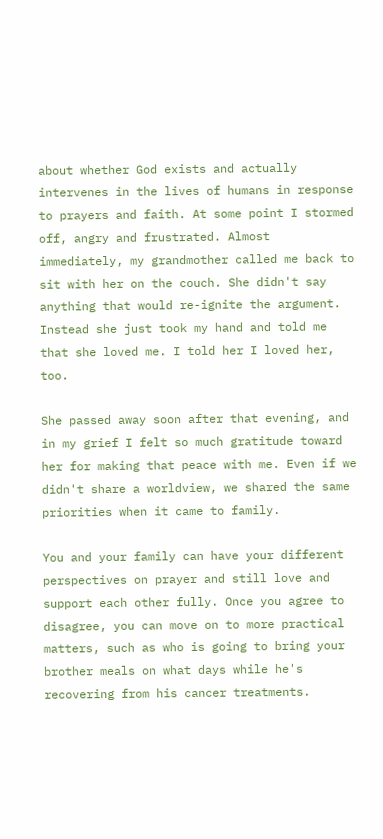about whether God exists and actually intervenes in the lives of humans in response to prayers and faith. At some point I stormed off, angry and frustrated. Almost immediately, my grandmother called me back to sit with her on the couch. She didn't say anything that would re-ignite the argument. Instead she just took my hand and told me that she loved me. I told her I loved her, too.

She passed away soon after that evening, and in my grief I felt so much gratitude toward her for making that peace with me. Even if we didn't share a worldview, we shared the same priorities when it came to family.

You and your family can have your different perspectives on prayer and still love and support each other fully. Once you agree to disagree, you can move on to more practical matters, such as who is going to bring your brother meals on what days while he's recovering from his cancer treatments.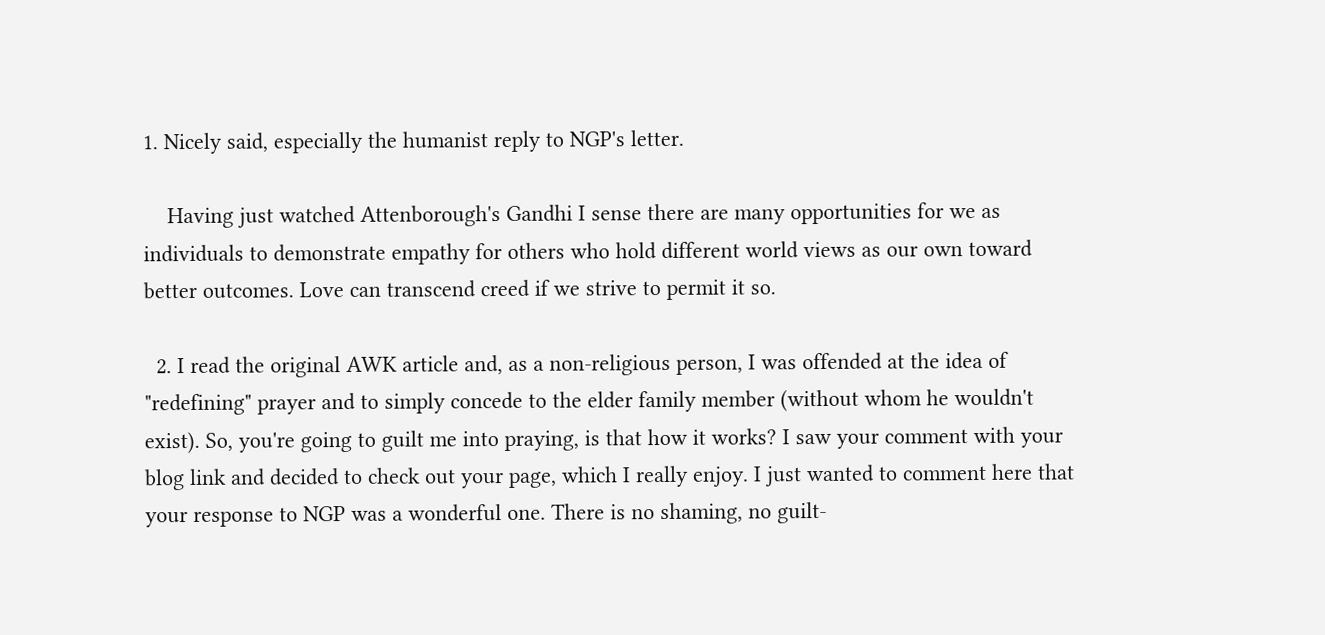1. Nicely said, especially the humanist reply to NGP's letter.

    Having just watched Attenborough's Gandhi I sense there are many opportunities for we as individuals to demonstrate empathy for others who hold different world views as our own toward better outcomes. Love can transcend creed if we strive to permit it so.

  2. I read the original AWK article and, as a non-religious person, I was offended at the idea of "redefining" prayer and to simply concede to the elder family member (without whom he wouldn't exist). So, you're going to guilt me into praying, is that how it works? I saw your comment with your blog link and decided to check out your page, which I really enjoy. I just wanted to comment here that your response to NGP was a wonderful one. There is no shaming, no guilt-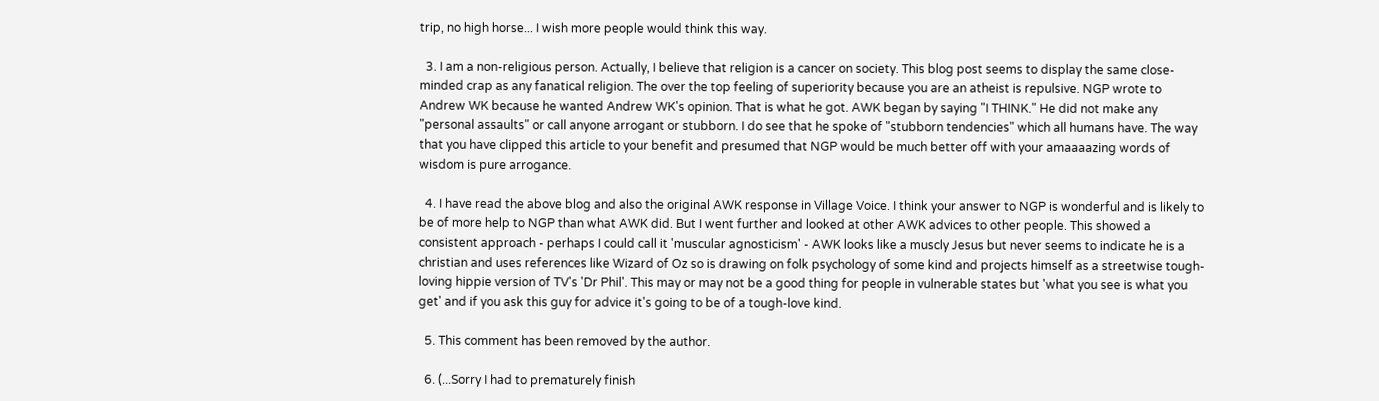trip, no high horse... I wish more people would think this way.

  3. I am a non-religious person. Actually, I believe that religion is a cancer on society. This blog post seems to display the same close-minded crap as any fanatical religion. The over the top feeling of superiority because you are an atheist is repulsive. NGP wrote to Andrew WK because he wanted Andrew WK's opinion. That is what he got. AWK began by saying "I THINK." He did not make any "personal assaults" or call anyone arrogant or stubborn. I do see that he spoke of "stubborn tendencies" which all humans have. The way that you have clipped this article to your benefit and presumed that NGP would be much better off with your amaaaazing words of wisdom is pure arrogance.

  4. I have read the above blog and also the original AWK response in Village Voice. I think your answer to NGP is wonderful and is likely to be of more help to NGP than what AWK did. But I went further and looked at other AWK advices to other people. This showed a consistent approach - perhaps I could call it 'muscular agnosticism' - AWK looks like a muscly Jesus but never seems to indicate he is a christian and uses references like Wizard of Oz so is drawing on folk psychology of some kind and projects himself as a streetwise tough-loving hippie version of TV's 'Dr Phil'. This may or may not be a good thing for people in vulnerable states but 'what you see is what you get' and if you ask this guy for advice it's going to be of a tough-love kind.

  5. This comment has been removed by the author.

  6. (...Sorry I had to prematurely finish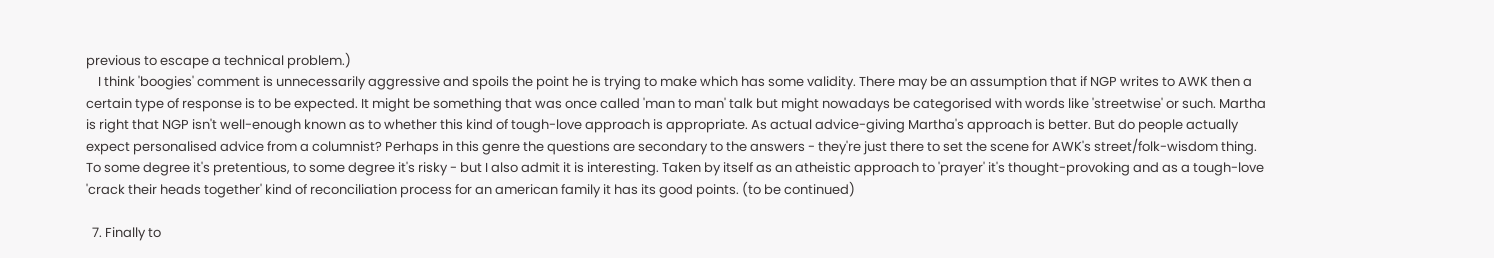previous to escape a technical problem.)
    I think 'boogies' comment is unnecessarily aggressive and spoils the point he is trying to make which has some validity. There may be an assumption that if NGP writes to AWK then a certain type of response is to be expected. It might be something that was once called 'man to man' talk but might nowadays be categorised with words like 'streetwise' or such. Martha is right that NGP isn't well-enough known as to whether this kind of tough-love approach is appropriate. As actual advice-giving Martha's approach is better. But do people actually expect personalised advice from a columnist? Perhaps in this genre the questions are secondary to the answers - they're just there to set the scene for AWK's street/folk-wisdom thing. To some degree it's pretentious, to some degree it's risky - but I also admit it is interesting. Taken by itself as an atheistic approach to 'prayer' it's thought-provoking and as a tough-love 'crack their heads together' kind of reconciliation process for an american family it has its good points. (to be continued)

  7. Finally to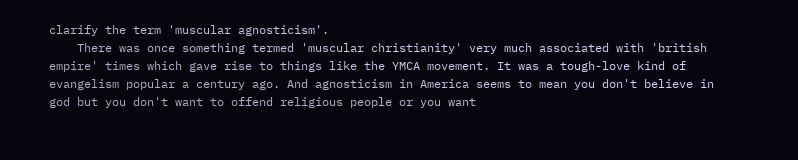clarify the term 'muscular agnosticism'.
    There was once something termed 'muscular christianity' very much associated with 'british empire' times which gave rise to things like the YMCA movement. It was a tough-love kind of evangelism popular a century ago. And agnosticism in America seems to mean you don't believe in god but you don't want to offend religious people or you want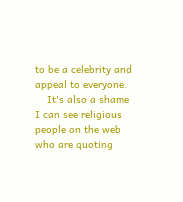to be a celebrity and appeal to everyone.
    It's also a shame I can see religious people on the web who are quoting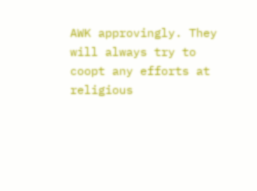AWK approvingly. They will always try to coopt any efforts at religious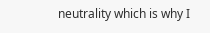neutrality which is why I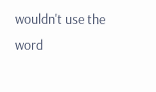wouldn't use the word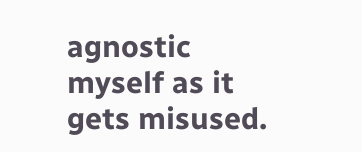agnostic myself as it gets misused.